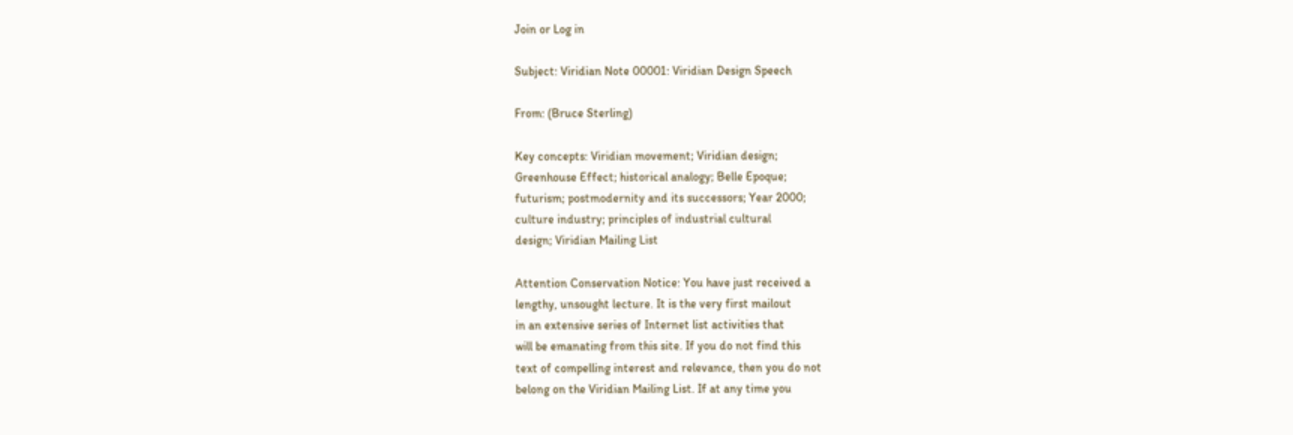Join or Log in

Subject: Viridian Note 00001: Viridian Design Speech

From: (Bruce Sterling)

Key concepts: Viridian movement; Viridian design;
Greenhouse Effect; historical analogy; Belle Epoque;
futurism; postmodernity and its successors; Year 2000;
culture industry; principles of industrial cultural
design; Viridian Mailing List

Attention Conservation Notice: You have just received a
lengthy, unsought lecture. It is the very first mailout
in an extensive series of Internet list activities that
will be emanating from this site. If you do not find this
text of compelling interest and relevance, then you do not
belong on the Viridian Mailing List. If at any time you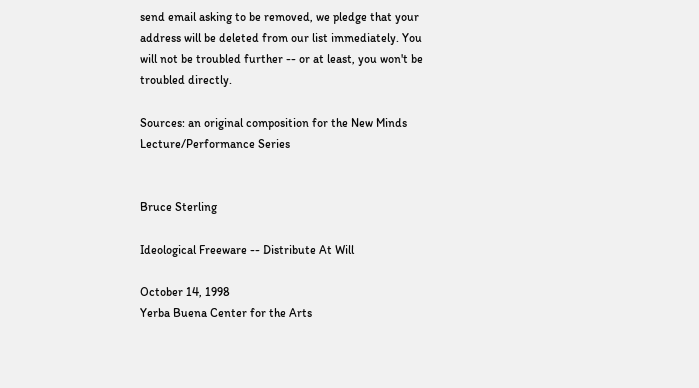send email asking to be removed, we pledge that your
address will be deleted from our list immediately. You
will not be troubled further -- or at least, you won't be
troubled directly.

Sources: an original composition for the New Minds
Lecture/Performance Series


Bruce Sterling

Ideological Freeware -- Distribute At Will

October 14, 1998
Yerba Buena Center for the Arts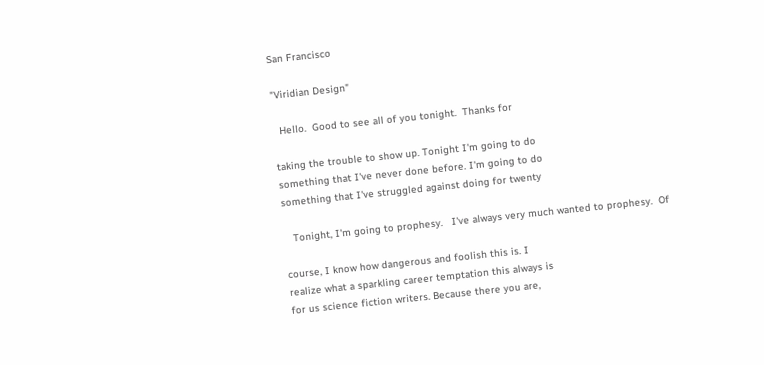San Francisco

"Viridian Design"

  Hello.  Good to see all of you tonight.  Thanks for

taking the trouble to show up. Tonight I'm going to do
something that I've never done before. I'm going to do
something that I've struggled against doing for twenty

   Tonight, I'm going to prophesy.   I've always very much wanted to prophesy.  Of

course, I know how dangerous and foolish this is. I
realize what a sparkling career temptation this always is
for us science fiction writers. Because there you are,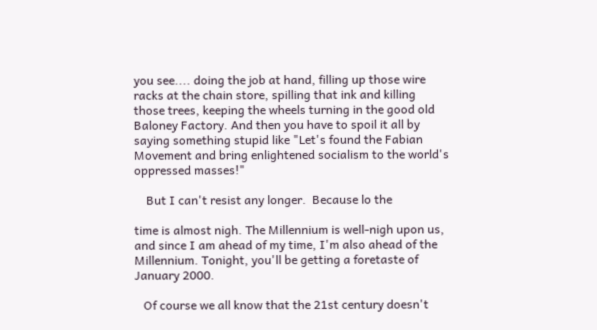you see.... doing the job at hand, filling up those wire
racks at the chain store, spilling that ink and killing
those trees, keeping the wheels turning in the good old
Baloney Factory. And then you have to spoil it all by
saying something stupid like "Let's found the Fabian
Movement and bring enlightened socialism to the world's
oppressed masses!"

    But I can't resist any longer.  Because lo the

time is almost nigh. The Millennium is well-nigh upon us,
and since I am ahead of my time, I'm also ahead of the
Millennium. Tonight, you'll be getting a foretaste of
January 2000.

   Of course we all know that the 21st century doesn't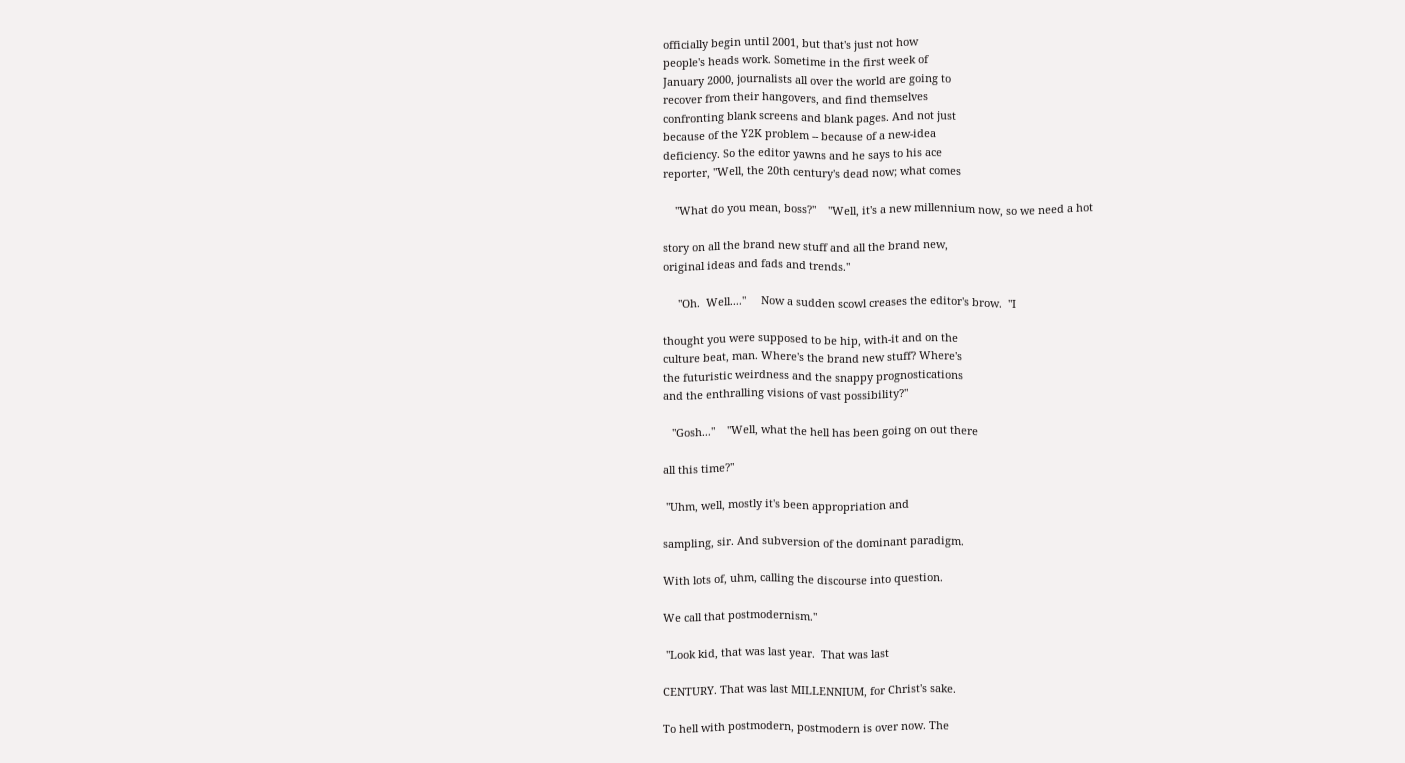officially begin until 2001, but that's just not how
people's heads work. Sometime in the first week of
January 2000, journalists all over the world are going to
recover from their hangovers, and find themselves
confronting blank screens and blank pages. And not just
because of the Y2K problem -- because of a new-idea
deficiency. So the editor yawns and he says to his ace
reporter, "Well, the 20th century's dead now; what comes

    "What do you mean, boss?"    "Well, it's a new millennium now, so we need a hot

story on all the brand new stuff and all the brand new,
original ideas and fads and trends."

     "Oh.  Well...."     Now a sudden scowl creases the editor's brow.  "I

thought you were supposed to be hip, with-it and on the
culture beat, man. Where's the brand new stuff? Where's
the futuristic weirdness and the snappy prognostications
and the enthralling visions of vast possibility?"

   "Gosh..."    "Well, what the hell has been going on out there

all this time?"

 "Uhm, well, mostly it's been appropriation and

sampling, sir. And subversion of the dominant paradigm.

With lots of, uhm, calling the discourse into question.

We call that postmodernism."

 "Look kid, that was last year.  That was last

CENTURY. That was last MILLENNIUM, for Christ's sake.

To hell with postmodern, postmodern is over now. The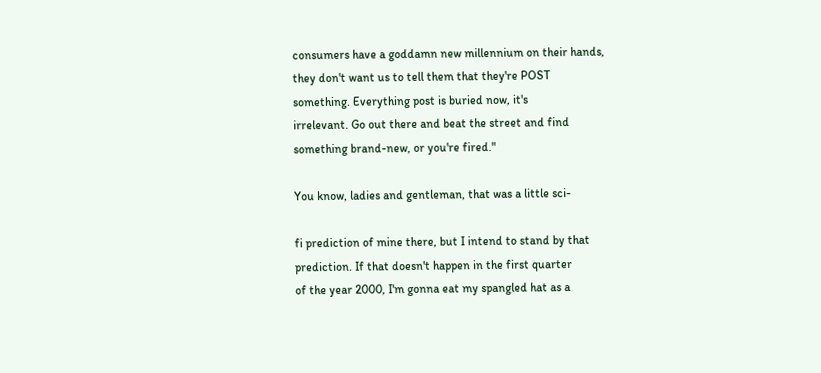consumers have a goddamn new millennium on their hands,
they don't want us to tell them that they're POST
something. Everything post is buried now, it's
irrelevant. Go out there and beat the street and find
something brand-new, or you're fired."

You know, ladies and gentleman, that was a little sci-

fi prediction of mine there, but I intend to stand by that
prediction. If that doesn't happen in the first quarter
of the year 2000, I'm gonna eat my spangled hat as a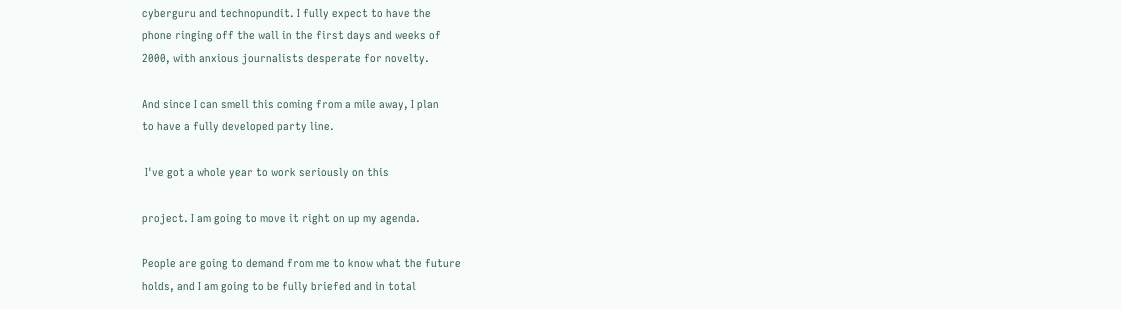cyberguru and technopundit. I fully expect to have the
phone ringing off the wall in the first days and weeks of
2000, with anxious journalists desperate for novelty.

And since I can smell this coming from a mile away, I plan
to have a fully developed party line.

 I've got a whole year to work seriously on this

project. I am going to move it right on up my agenda.

People are going to demand from me to know what the future
holds, and I am going to be fully briefed and in total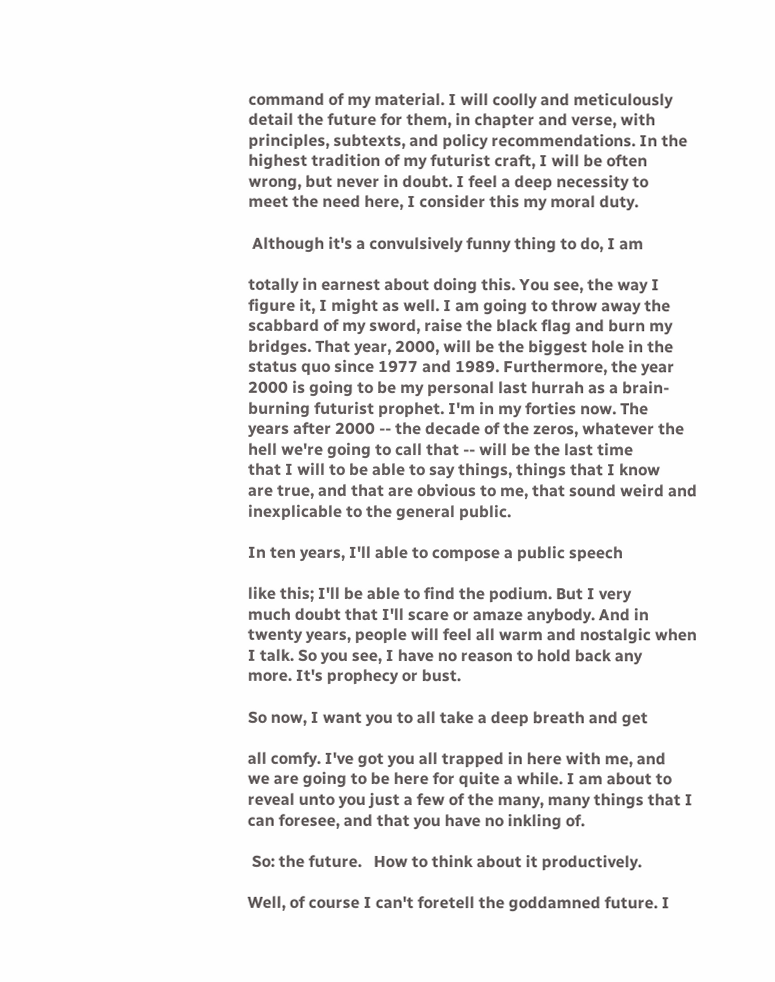command of my material. I will coolly and meticulously
detail the future for them, in chapter and verse, with
principles, subtexts, and policy recommendations. In the
highest tradition of my futurist craft, I will be often
wrong, but never in doubt. I feel a deep necessity to
meet the need here, I consider this my moral duty.

 Although it's a convulsively funny thing to do, I am

totally in earnest about doing this. You see, the way I
figure it, I might as well. I am going to throw away the
scabbard of my sword, raise the black flag and burn my
bridges. That year, 2000, will be the biggest hole in the
status quo since 1977 and 1989. Furthermore, the year
2000 is going to be my personal last hurrah as a brain-
burning futurist prophet. I'm in my forties now. The
years after 2000 -- the decade of the zeros, whatever the
hell we're going to call that -- will be the last time
that I will to be able to say things, things that I know
are true, and that are obvious to me, that sound weird and
inexplicable to the general public.

In ten years, I'll able to compose a public speech

like this; I'll be able to find the podium. But I very
much doubt that I'll scare or amaze anybody. And in
twenty years, people will feel all warm and nostalgic when
I talk. So you see, I have no reason to hold back any
more. It's prophecy or bust.

So now, I want you to all take a deep breath and get

all comfy. I've got you all trapped in here with me, and
we are going to be here for quite a while. I am about to
reveal unto you just a few of the many, many things that I
can foresee, and that you have no inkling of.

 So: the future.   How to think about it productively.

Well, of course I can't foretell the goddamned future. I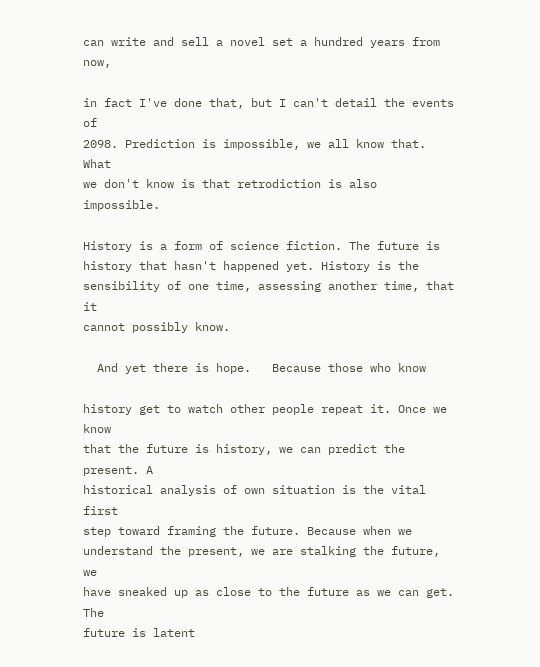can write and sell a novel set a hundred years from now,

in fact I've done that, but I can't detail the events of
2098. Prediction is impossible, we all know that. What
we don't know is that retrodiction is also impossible.

History is a form of science fiction. The future is
history that hasn't happened yet. History is the
sensibility of one time, assessing another time, that it
cannot possibly know.

  And yet there is hope.   Because those who know

history get to watch other people repeat it. Once we know
that the future is history, we can predict the present. A
historical analysis of own situation is the vital first
step toward framing the future. Because when we
understand the present, we are stalking the future, we
have sneaked up as close to the future as we can get. The
future is latent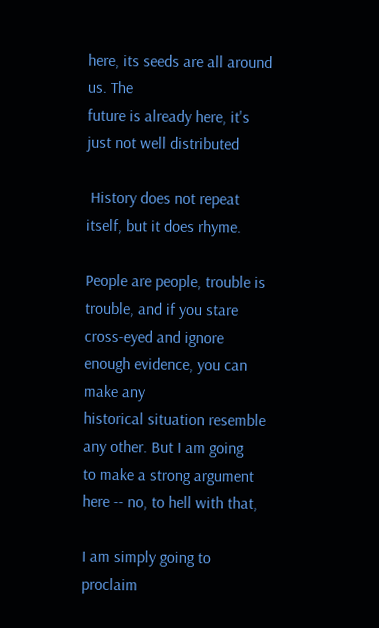here, its seeds are all around us. The
future is already here, it's just not well distributed

 History does not repeat itself, but it does rhyme.

People are people, trouble is trouble, and if you stare
cross-eyed and ignore enough evidence, you can make any
historical situation resemble any other. But I am going
to make a strong argument here -- no, to hell with that,

I am simply going to proclaim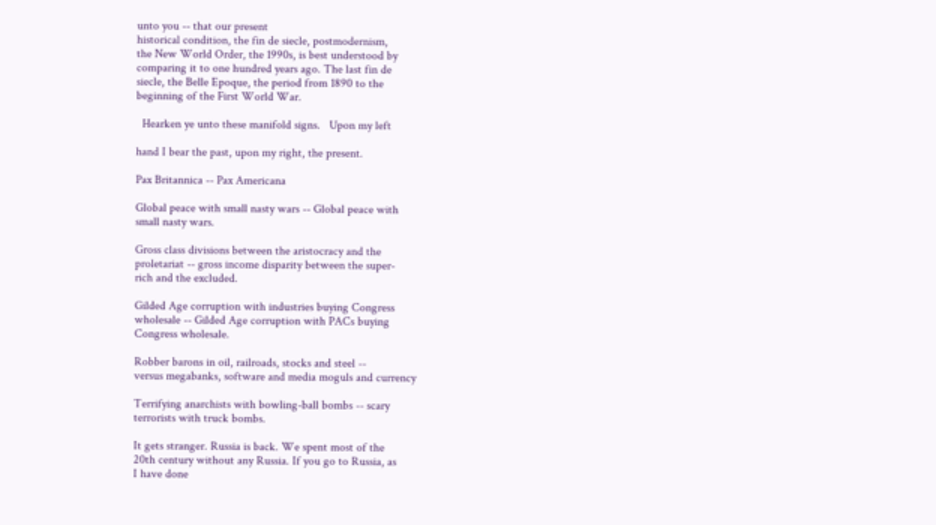unto you -- that our present
historical condition, the fin de siecle, postmodernism,
the New World Order, the 1990s, is best understood by
comparing it to one hundred years ago. The last fin de
siecle, the Belle Epoque, the period from 1890 to the
beginning of the First World War.

  Hearken ye unto these manifold signs.   Upon my left

hand I bear the past, upon my right, the present.

Pax Britannica -- Pax Americana

Global peace with small nasty wars -- Global peace with
small nasty wars.

Gross class divisions between the aristocracy and the
proletariat -- gross income disparity between the super-
rich and the excluded.

Gilded Age corruption with industries buying Congress
wholesale -- Gilded Age corruption with PACs buying
Congress wholesale.

Robber barons in oil, railroads, stocks and steel --
versus megabanks, software and media moguls and currency

Terrifying anarchists with bowling-ball bombs -- scary
terrorists with truck bombs.

It gets stranger. Russia is back. We spent most of the
20th century without any Russia. If you go to Russia, as
I have done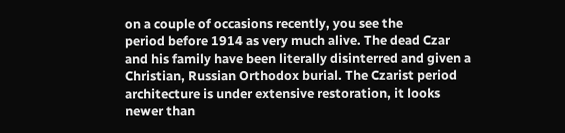on a couple of occasions recently, you see the
period before 1914 as very much alive. The dead Czar
and his family have been literally disinterred and given a
Christian, Russian Orthodox burial. The Czarist period
architecture is under extensive restoration, it looks
newer than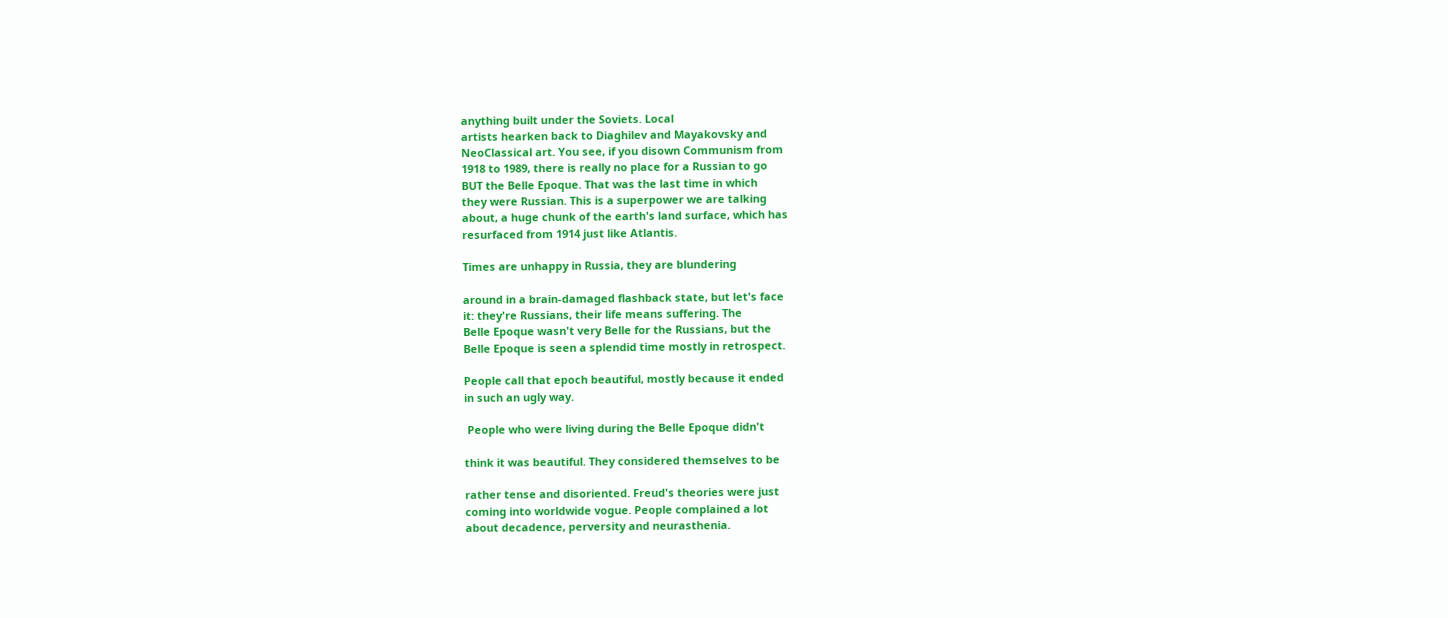anything built under the Soviets. Local
artists hearken back to Diaghilev and Mayakovsky and
NeoClassical art. You see, if you disown Communism from
1918 to 1989, there is really no place for a Russian to go
BUT the Belle Epoque. That was the last time in which
they were Russian. This is a superpower we are talking
about, a huge chunk of the earth's land surface, which has
resurfaced from 1914 just like Atlantis.

Times are unhappy in Russia, they are blundering

around in a brain-damaged flashback state, but let's face
it: they're Russians, their life means suffering. The
Belle Epoque wasn't very Belle for the Russians, but the
Belle Epoque is seen a splendid time mostly in retrospect.

People call that epoch beautiful, mostly because it ended
in such an ugly way.

 People who were living during the Belle Epoque didn't

think it was beautiful. They considered themselves to be

rather tense and disoriented. Freud's theories were just
coming into worldwide vogue. People complained a lot
about decadence, perversity and neurasthenia.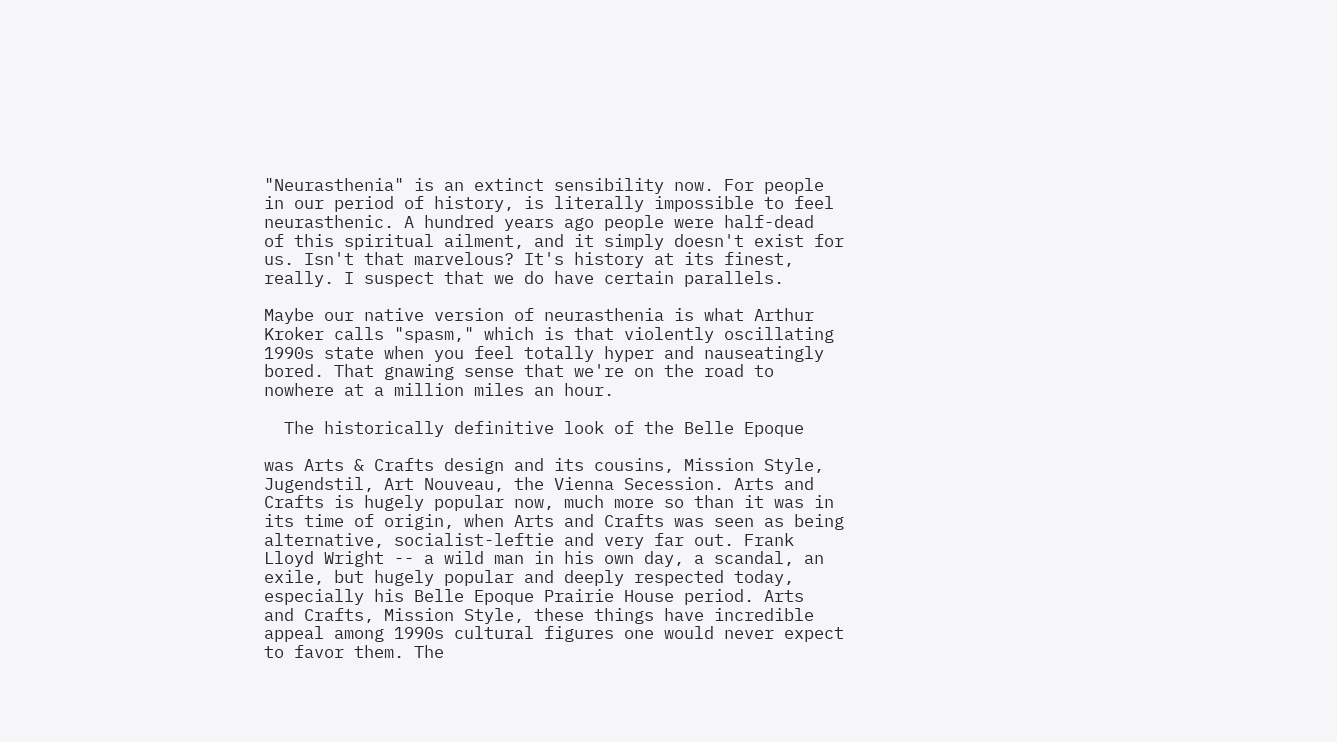"Neurasthenia" is an extinct sensibility now. For people
in our period of history, is literally impossible to feel
neurasthenic. A hundred years ago people were half-dead
of this spiritual ailment, and it simply doesn't exist for
us. Isn't that marvelous? It's history at its finest,
really. I suspect that we do have certain parallels.

Maybe our native version of neurasthenia is what Arthur
Kroker calls "spasm," which is that violently oscillating
1990s state when you feel totally hyper and nauseatingly
bored. That gnawing sense that we're on the road to
nowhere at a million miles an hour.

  The historically definitive look of the Belle Epoque

was Arts & Crafts design and its cousins, Mission Style,
Jugendstil, Art Nouveau, the Vienna Secession. Arts and
Crafts is hugely popular now, much more so than it was in
its time of origin, when Arts and Crafts was seen as being
alternative, socialist-leftie and very far out. Frank
Lloyd Wright -- a wild man in his own day, a scandal, an
exile, but hugely popular and deeply respected today,
especially his Belle Epoque Prairie House period. Arts
and Crafts, Mission Style, these things have incredible
appeal among 1990s cultural figures one would never expect
to favor them. The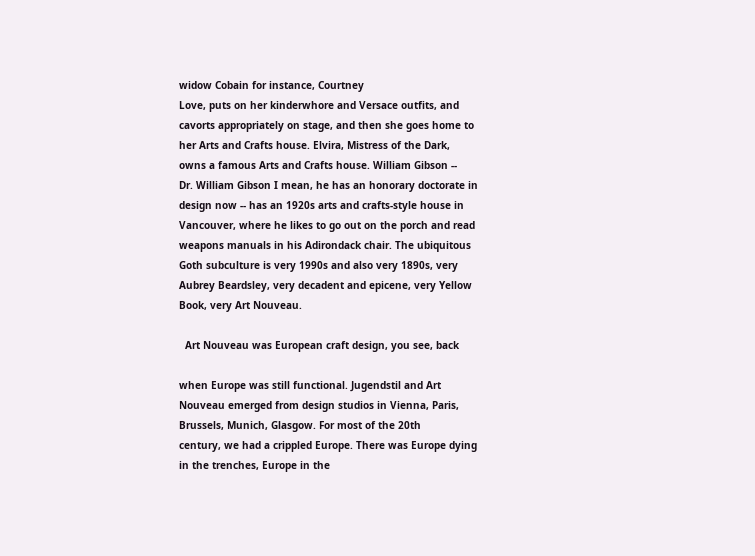widow Cobain for instance, Courtney
Love, puts on her kinderwhore and Versace outfits, and
cavorts appropriately on stage, and then she goes home to
her Arts and Crafts house. Elvira, Mistress of the Dark,
owns a famous Arts and Crafts house. William Gibson --
Dr. William Gibson I mean, he has an honorary doctorate in
design now -- has an 1920s arts and crafts-style house in
Vancouver, where he likes to go out on the porch and read
weapons manuals in his Adirondack chair. The ubiquitous
Goth subculture is very 1990s and also very 1890s, very
Aubrey Beardsley, very decadent and epicene, very Yellow
Book, very Art Nouveau.

  Art Nouveau was European craft design, you see, back

when Europe was still functional. Jugendstil and Art
Nouveau emerged from design studios in Vienna, Paris,
Brussels, Munich, Glasgow. For most of the 20th
century, we had a crippled Europe. There was Europe dying
in the trenches, Europe in the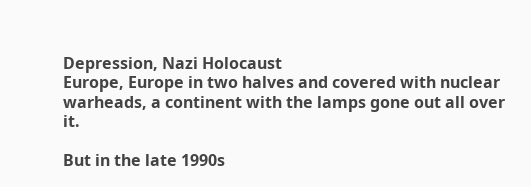Depression, Nazi Holocaust
Europe, Europe in two halves and covered with nuclear
warheads, a continent with the lamps gone out all over it.

But in the late 1990s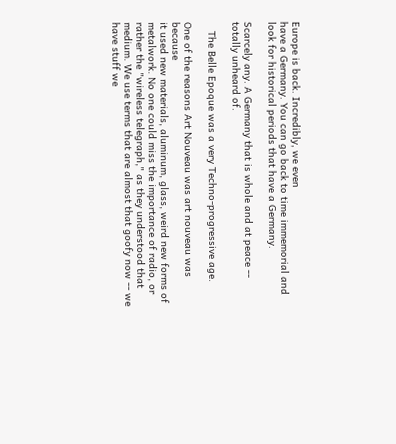Europe is back. Incredibly, we even
have a Germany. You can go back to time immemorial and
look for historical periods that have a Germany.

Scarcely any. A Germany that is whole and at peace --
totally unheard of.

   The Belle Epoque was a very Techno-progressive age.

One of the reasons Art Nouveau was art nouveau was because
it used new materials, aluminum, glass, weird new forms of
metalwork. No one could miss the importance of radio, or
rather the "wireless telegraph," as they understood that
medium. We use terms that are almost that goofy now -- we
have stuff we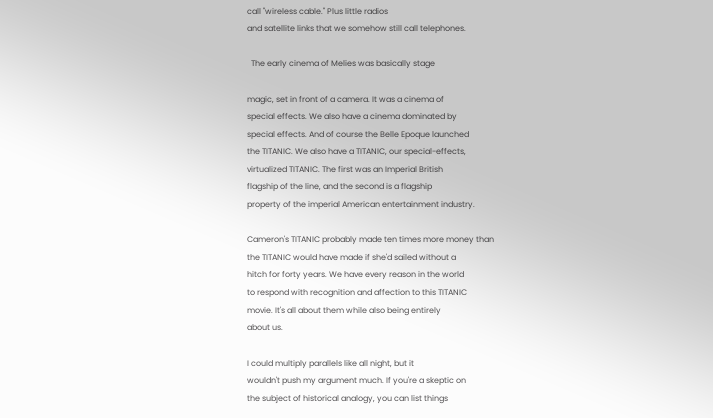call "wireless cable." Plus little radios
and satellite links that we somehow still call telephones.

  The early cinema of Melies was basically stage

magic, set in front of a camera. It was a cinema of
special effects. We also have a cinema dominated by
special effects. And of course the Belle Epoque launched
the TITANIC. We also have a TITANIC, our special-effects,
virtualized TITANIC. The first was an Imperial British
flagship of the line, and the second is a flagship
property of the imperial American entertainment industry.

Cameron's TITANIC probably made ten times more money than
the TITANIC would have made if she'd sailed without a
hitch for forty years. We have every reason in the world
to respond with recognition and affection to this TITANIC
movie. It's all about them while also being entirely
about us.

I could multiply parallels like all night, but it
wouldn't push my argument much. If you're a skeptic on
the subject of historical analogy, you can list things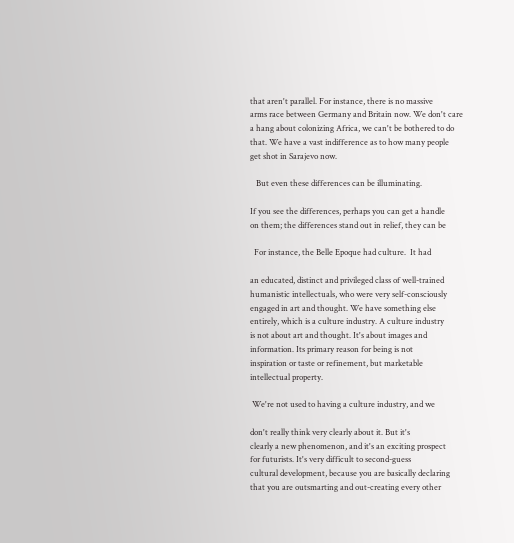that aren't parallel. For instance, there is no massive
arms race between Germany and Britain now. We don't care
a hang about colonizing Africa, we can't be bothered to do
that. We have a vast indifference as to how many people
get shot in Sarajevo now.

   But even these differences can be illuminating.

If you see the differences, perhaps you can get a handle
on them; the differences stand out in relief, they can be

  For instance, the Belle Epoque had culture.  It had

an educated, distinct and privileged class of well-trained
humanistic intellectuals, who were very self-consciously
engaged in art and thought. We have something else
entirely, which is a culture industry. A culture industry
is not about art and thought. It's about images and
information. Its primary reason for being is not
inspiration or taste or refinement, but marketable
intellectual property.

 We're not used to having a culture industry, and we

don't really think very clearly about it. But it's
clearly a new phenomenon, and it's an exciting prospect
for futurists. It's very difficult to second-guess
cultural development, because you are basically declaring
that you are outsmarting and out-creating every other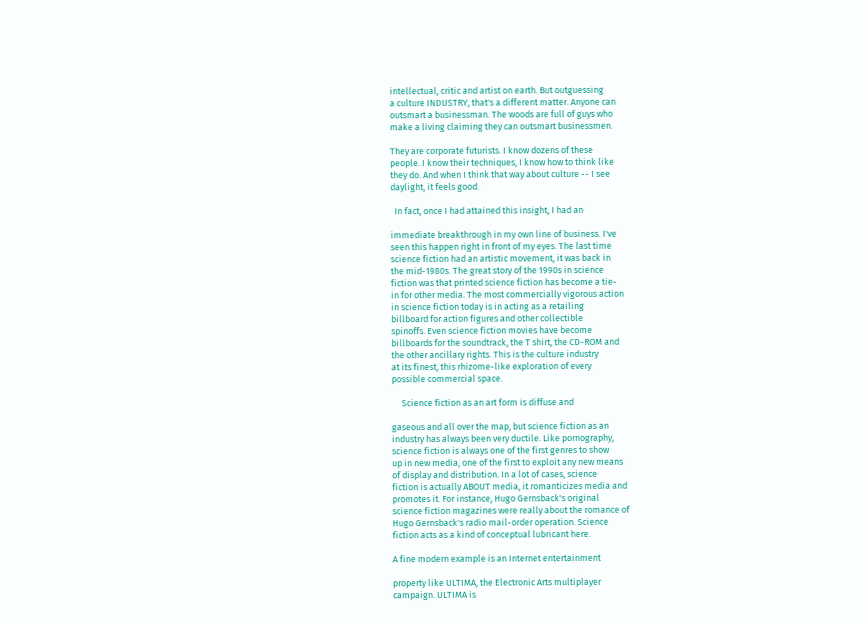intellectual, critic and artist on earth. But outguessing
a culture INDUSTRY, that's a different matter. Anyone can
outsmart a businessman. The woods are full of guys who
make a living claiming they can outsmart businessmen.

They are corporate futurists. I know dozens of these
people. I know their techniques, I know how to think like
they do. And when I think that way about culture -- I see
daylight, it feels good.

  In fact, once I had attained this insight, I had an

immediate breakthrough in my own line of business. I've
seen this happen right in front of my eyes. The last time
science fiction had an artistic movement, it was back in
the mid-1980s. The great story of the 1990s in science
fiction was that printed science fiction has become a tie-
in for other media. The most commercially vigorous action
in science fiction today is in acting as a retailing
billboard for action figures and other collectible
spinoffs. Even science fiction movies have become
billboards for the soundtrack, the T shirt, the CD-ROM and
the other ancillary rights. This is the culture industry
at its finest, this rhizome-like exploration of every
possible commercial space.

     Science fiction as an art form is diffuse and

gaseous and all over the map, but science fiction as an
industry has always been very ductile. Like pornography,
science fiction is always one of the first genres to show
up in new media, one of the first to exploit any new means
of display and distribution. In a lot of cases, science
fiction is actually ABOUT media, it romanticizes media and
promotes it. For instance, Hugo Gernsback's original
science fiction magazines were really about the romance of
Hugo Gernsback's radio mail-order operation. Science
fiction acts as a kind of conceptual lubricant here.

A fine modern example is an Internet entertainment

property like ULTIMA, the Electronic Arts multiplayer
campaign. ULTIMA is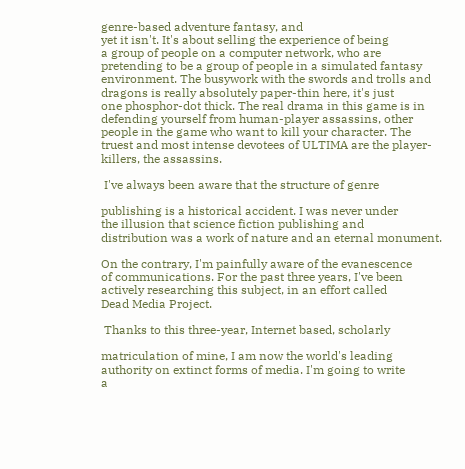genre-based adventure fantasy, and
yet it isn't. It's about selling the experience of being
a group of people on a computer network, who are
pretending to be a group of people in a simulated fantasy
environment. The busywork with the swords and trolls and
dragons is really absolutely paper-thin here, it's just
one phosphor-dot thick. The real drama in this game is in
defending yourself from human-player assassins, other
people in the game who want to kill your character. The
truest and most intense devotees of ULTIMA are the player-
killers, the assassins.

 I've always been aware that the structure of genre

publishing is a historical accident. I was never under
the illusion that science fiction publishing and
distribution was a work of nature and an eternal monument.

On the contrary, I'm painfully aware of the evanescence
of communications. For the past three years, I've been
actively researching this subject, in an effort called
Dead Media Project.

 Thanks to this three-year, Internet based, scholarly

matriculation of mine, I am now the world's leading
authority on extinct forms of media. I'm going to write
a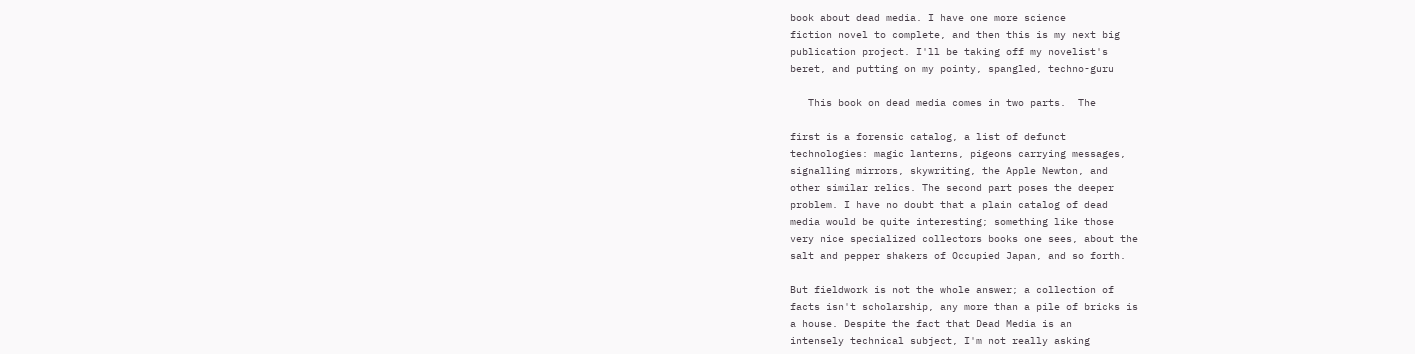book about dead media. I have one more science
fiction novel to complete, and then this is my next big
publication project. I'll be taking off my novelist's
beret, and putting on my pointy, spangled, techno-guru

   This book on dead media comes in two parts.  The

first is a forensic catalog, a list of defunct
technologies: magic lanterns, pigeons carrying messages,
signalling mirrors, skywriting, the Apple Newton, and
other similar relics. The second part poses the deeper
problem. I have no doubt that a plain catalog of dead
media would be quite interesting; something like those
very nice specialized collectors books one sees, about the
salt and pepper shakers of Occupied Japan, and so forth.

But fieldwork is not the whole answer; a collection of
facts isn't scholarship, any more than a pile of bricks is
a house. Despite the fact that Dead Media is an
intensely technical subject, I'm not really asking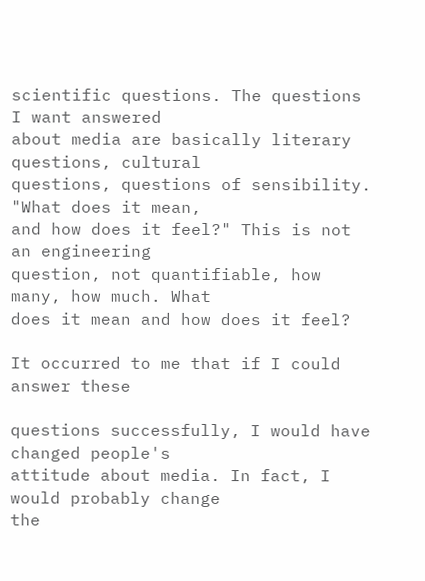scientific questions. The questions I want answered
about media are basically literary questions, cultural
questions, questions of sensibility. "What does it mean,
and how does it feel?" This is not an engineering
question, not quantifiable, how many, how much. What
does it mean and how does it feel?

It occurred to me that if I could answer these

questions successfully, I would have changed people's
attitude about media. In fact, I would probably change
the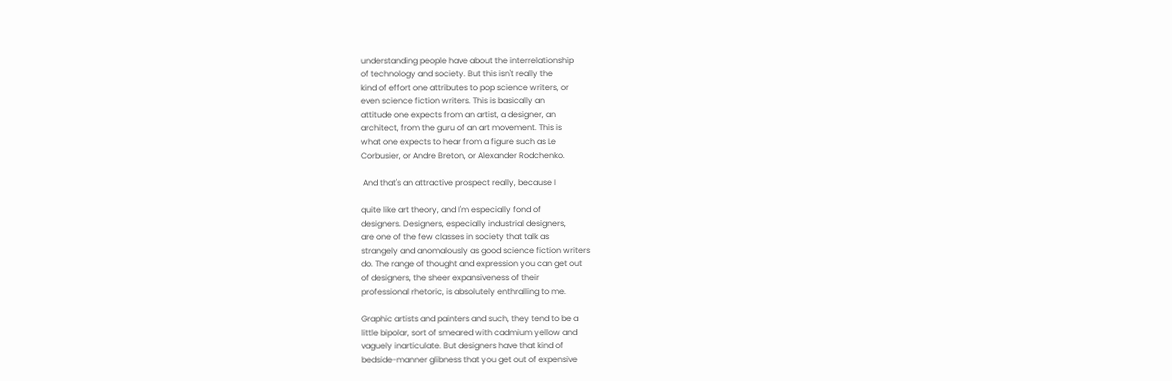understanding people have about the interrelationship
of technology and society. But this isn't really the
kind of effort one attributes to pop science writers, or
even science fiction writers. This is basically an
attitude one expects from an artist, a designer, an
architect, from the guru of an art movement. This is
what one expects to hear from a figure such as Le
Corbusier, or Andre Breton, or Alexander Rodchenko.

 And that's an attractive prospect really, because I

quite like art theory, and I'm especially fond of
designers. Designers, especially industrial designers,
are one of the few classes in society that talk as
strangely and anomalously as good science fiction writers
do. The range of thought and expression you can get out
of designers, the sheer expansiveness of their
professional rhetoric, is absolutely enthralling to me.

Graphic artists and painters and such, they tend to be a
little bipolar, sort of smeared with cadmium yellow and
vaguely inarticulate. But designers have that kind of
bedside-manner glibness that you get out of expensive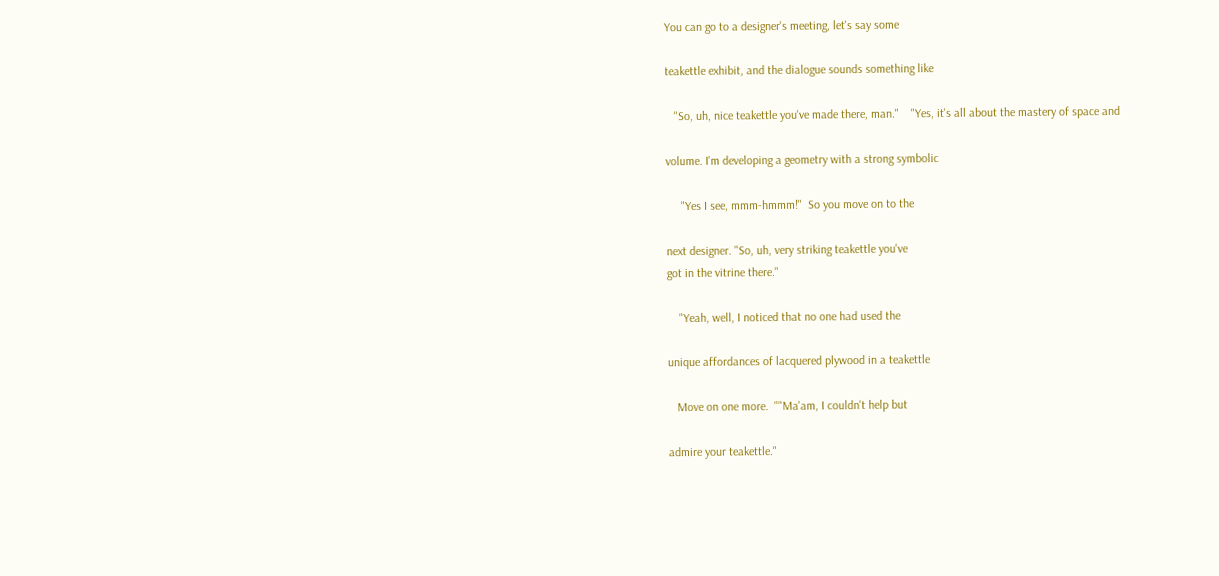You can go to a designer's meeting, let's say some

teakettle exhibit, and the dialogue sounds something like

   "So, uh, nice teakettle you've made there, man."    "Yes, it's all about the mastery of space and

volume. I'm developing a geometry with a strong symbolic

     "Yes I see, mmm-hmmm!"  So you move on to the

next designer. "So, uh, very striking teakettle you've
got in the vitrine there."

    "Yeah, well, I noticed that no one had used the

unique affordances of lacquered plywood in a teakettle

   Move on one more.  ""Ma'am, I couldn't help but

admire your teakettle."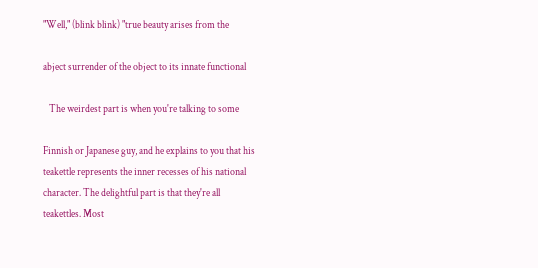"Well," (blink blink) "true beauty arises from the

abject surrender of the object to its innate functional

   The weirdest part is when you're talking to some

Finnish or Japanese guy, and he explains to you that his
teakettle represents the inner recesses of his national
character. The delightful part is that they're all
teakettles. Most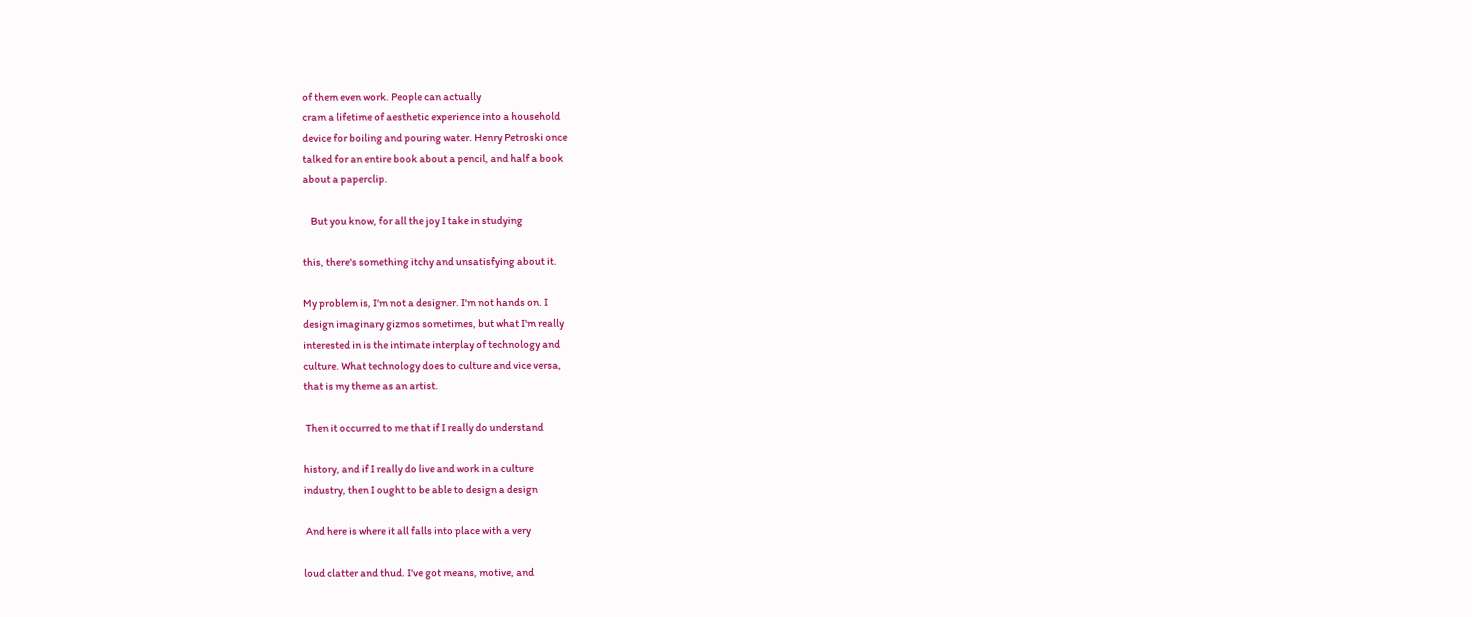of them even work. People can actually
cram a lifetime of aesthetic experience into a household
device for boiling and pouring water. Henry Petroski once
talked for an entire book about a pencil, and half a book
about a paperclip.

    But you know, for all the joy I take in studying

this, there's something itchy and unsatisfying about it.

My problem is, I'm not a designer. I'm not hands on. I
design imaginary gizmos sometimes, but what I'm really
interested in is the intimate interplay of technology and
culture. What technology does to culture and vice versa,
that is my theme as an artist.

 Then it occurred to me that if I really do understand

history, and if I really do live and work in a culture
industry, then I ought to be able to design a design

 And here is where it all falls into place with a very

loud clatter and thud. I've got means, motive, and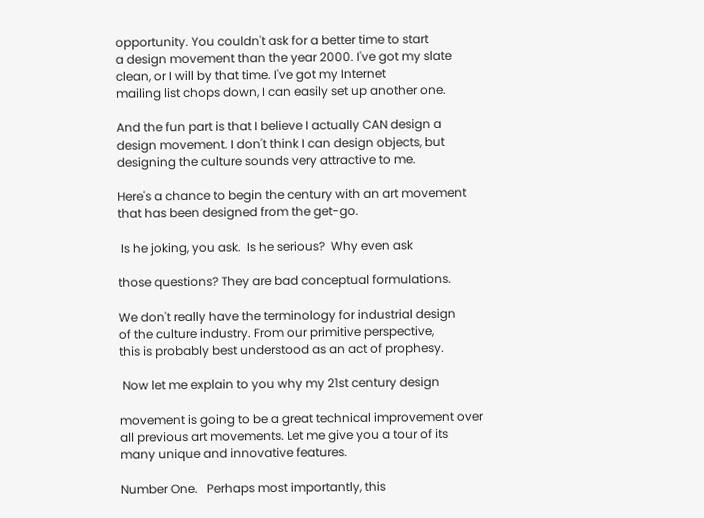opportunity. You couldn't ask for a better time to start
a design movement than the year 2000. I've got my slate
clean, or I will by that time. I've got my Internet
mailing list chops down, I can easily set up another one.

And the fun part is that I believe I actually CAN design a
design movement. I don't think I can design objects, but
designing the culture sounds very attractive to me.

Here's a chance to begin the century with an art movement
that has been designed from the get-go.

 Is he joking, you ask.  Is he serious?  Why even ask

those questions? They are bad conceptual formulations.

We don't really have the terminology for industrial design
of the culture industry. From our primitive perspective,
this is probably best understood as an act of prophesy.

 Now let me explain to you why my 21st century design

movement is going to be a great technical improvement over
all previous art movements. Let me give you a tour of its
many unique and innovative features.

Number One.   Perhaps most importantly, this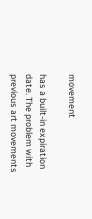movement

has a built-in expiration date. The problem with
previous art movements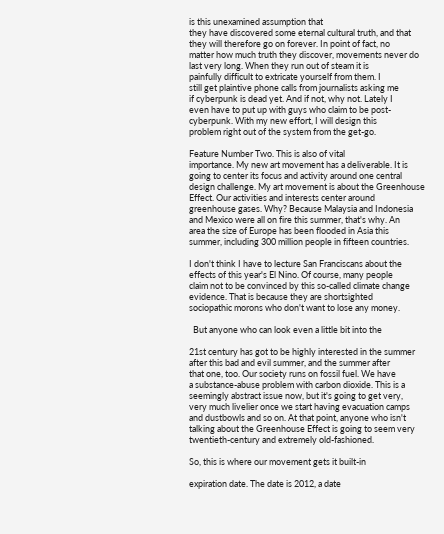is this unexamined assumption that
they have discovered some eternal cultural truth, and that
they will therefore go on forever. In point of fact, no
matter how much truth they discover, movements never do
last very long. When they run out of steam it is
painfully difficult to extricate yourself from them. I
still get plaintive phone calls from journalists asking me
if cyberpunk is dead yet. And if not, why not. Lately I
even have to put up with guys who claim to be post-
cyberpunk. With my new effort, I will design this
problem right out of the system from the get-go.

Feature Number Two. This is also of vital
importance. My new art movement has a deliverable. It is
going to center its focus and activity around one central
design challenge. My art movement is about the Greenhouse
Effect. Our activities and interests center around
greenhouse gases. Why? Because Malaysia and Indonesia
and Mexico were all on fire this summer, that's why. An
area the size of Europe has been flooded in Asia this
summer, including 300 million people in fifteen countries.

I don't think I have to lecture San Franciscans about the
effects of this year's El Nino. Of course, many people
claim not to be convinced by this so-called climate change
evidence. That is because they are shortsighted
sociopathic morons who don't want to lose any money.

  But anyone who can look even a little bit into the

21st century has got to be highly interested in the summer
after this bad and evil summer, and the summer after
that one, too. Our society runs on fossil fuel. We have
a substance-abuse problem with carbon dioxide. This is a
seemingly abstract issue now, but it's going to get very,
very much livelier once we start having evacuation camps
and dustbowls and so on. At that point, anyone who isn't
talking about the Greenhouse Effect is going to seem very
twentieth-century and extremely old-fashioned.

So, this is where our movement gets it built-in

expiration date. The date is 2012, a date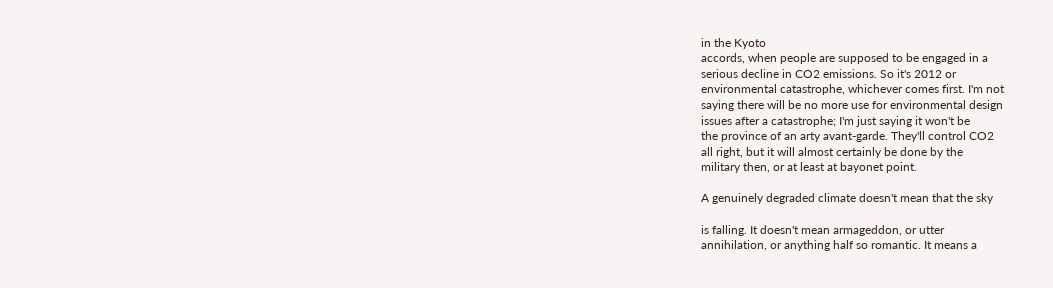in the Kyoto
accords, when people are supposed to be engaged in a
serious decline in CO2 emissions. So it's 2012 or
environmental catastrophe, whichever comes first. I'm not
saying there will be no more use for environmental design
issues after a catastrophe; I'm just saying it won't be
the province of an arty avant-garde. They'll control CO2
all right, but it will almost certainly be done by the
military then, or at least at bayonet point.

A genuinely degraded climate doesn't mean that the sky

is falling. It doesn't mean armageddon, or utter
annihilation, or anything half so romantic. It means a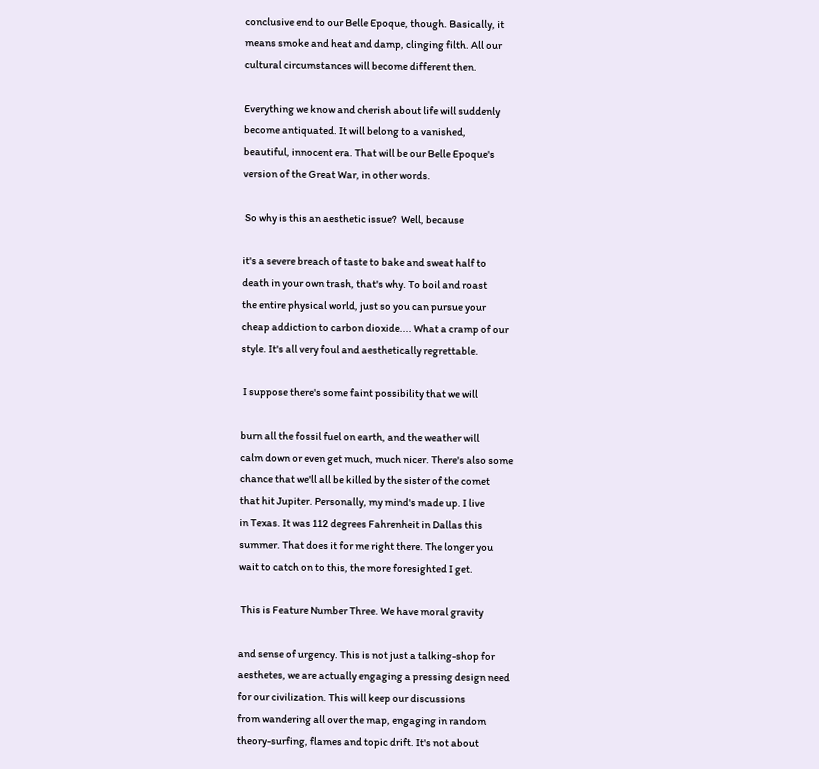conclusive end to our Belle Epoque, though. Basically, it
means smoke and heat and damp, clinging filth. All our
cultural circumstances will become different then.

Everything we know and cherish about life will suddenly
become antiquated. It will belong to a vanished,
beautiful, innocent era. That will be our Belle Epoque's
version of the Great War, in other words.

 So why is this an aesthetic issue?  Well, because

it's a severe breach of taste to bake and sweat half to
death in your own trash, that's why. To boil and roast
the entire physical world, just so you can pursue your
cheap addiction to carbon dioxide.... What a cramp of our
style. It's all very foul and aesthetically regrettable.

 I suppose there's some faint possibility that we will

burn all the fossil fuel on earth, and the weather will
calm down or even get much, much nicer. There's also some
chance that we'll all be killed by the sister of the comet
that hit Jupiter. Personally, my mind's made up. I live
in Texas. It was 112 degrees Fahrenheit in Dallas this
summer. That does it for me right there. The longer you
wait to catch on to this, the more foresighted I get.

 This is Feature Number Three. We have moral gravity

and sense of urgency. This is not just a talking-shop for
aesthetes, we are actually engaging a pressing design need
for our civilization. This will keep our discussions
from wandering all over the map, engaging in random
theory-surfing, flames and topic drift. It's not about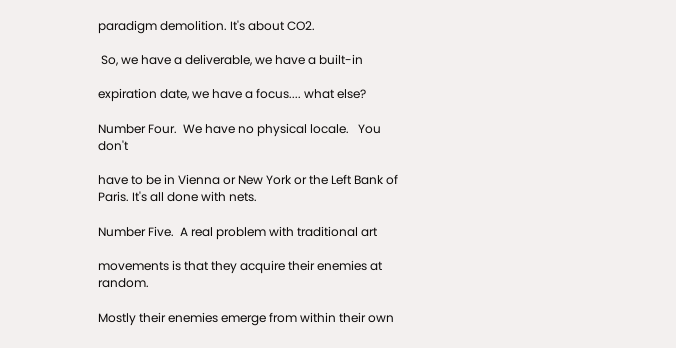paradigm demolition. It's about CO2.

 So, we have a deliverable, we have a built-in

expiration date, we have a focus.... what else?

Number Four.  We have no physical locale.   You don't

have to be in Vienna or New York or the Left Bank of
Paris. It's all done with nets.

Number Five.  A real problem with traditional art

movements is that they acquire their enemies at random.

Mostly their enemies emerge from within their own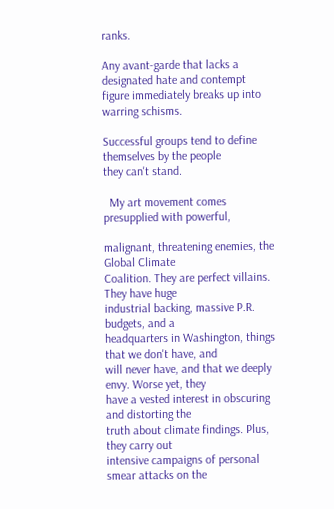ranks.

Any avant-garde that lacks a designated hate and contempt
figure immediately breaks up into warring schisms.

Successful groups tend to define themselves by the people
they can't stand.

  My art movement comes presupplied with powerful,

malignant, threatening enemies, the Global Climate
Coalition. They are perfect villains. They have huge
industrial backing, massive P.R. budgets, and a
headquarters in Washington, things that we don't have, and
will never have, and that we deeply envy. Worse yet, they
have a vested interest in obscuring and distorting the
truth about climate findings. Plus, they carry out
intensive campaigns of personal smear attacks on the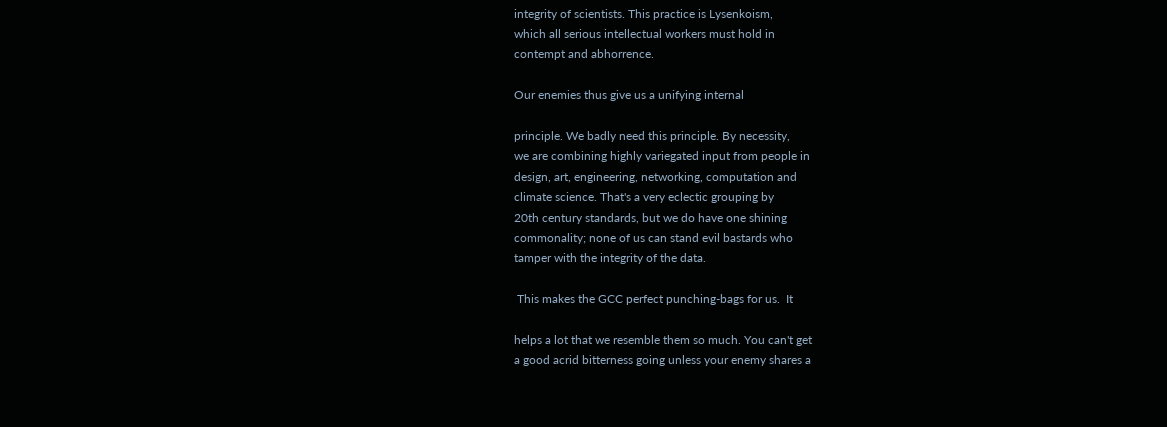integrity of scientists. This practice is Lysenkoism,
which all serious intellectual workers must hold in
contempt and abhorrence.

Our enemies thus give us a unifying internal

principle. We badly need this principle. By necessity,
we are combining highly variegated input from people in
design, art, engineering, networking, computation and
climate science. That's a very eclectic grouping by
20th century standards, but we do have one shining
commonality; none of us can stand evil bastards who
tamper with the integrity of the data.

 This makes the GCC perfect punching-bags for us.  It

helps a lot that we resemble them so much. You can't get
a good acrid bitterness going unless your enemy shares a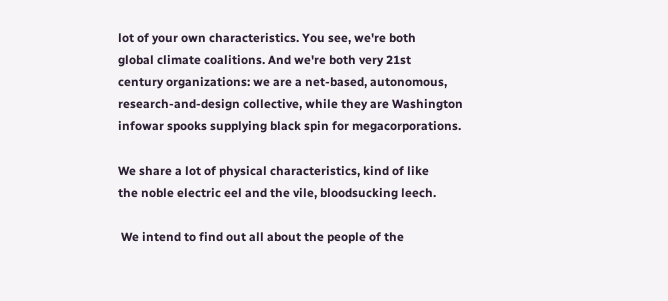lot of your own characteristics. You see, we're both
global climate coalitions. And we're both very 21st
century organizations: we are a net-based, autonomous,
research-and-design collective, while they are Washington
infowar spooks supplying black spin for megacorporations.

We share a lot of physical characteristics, kind of like
the noble electric eel and the vile, bloodsucking leech.

 We intend to find out all about the people of the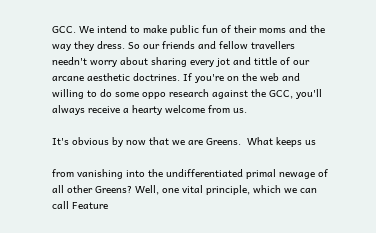GCC. We intend to make public fun of their moms and the
way they dress. So our friends and fellow travellers
needn't worry about sharing every jot and tittle of our
arcane aesthetic doctrines. If you're on the web and
willing to do some oppo research against the GCC, you'll
always receive a hearty welcome from us.

It's obvious by now that we are Greens.  What keeps us

from vanishing into the undifferentiated primal newage of
all other Greens? Well, one vital principle, which we can
call Feature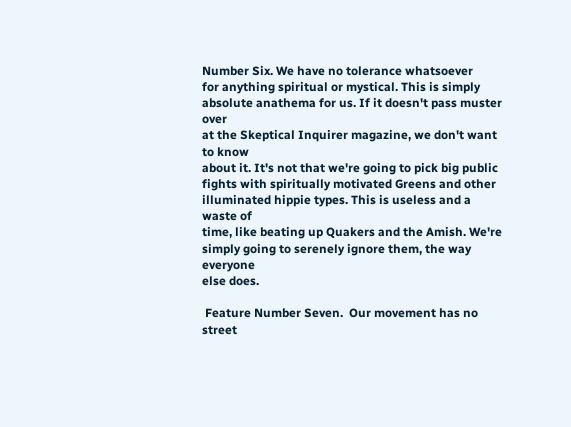Number Six. We have no tolerance whatsoever
for anything spiritual or mystical. This is simply
absolute anathema for us. If it doesn't pass muster over
at the Skeptical Inquirer magazine, we don't want to know
about it. It's not that we're going to pick big public
fights with spiritually motivated Greens and other
illuminated hippie types. This is useless and a waste of
time, like beating up Quakers and the Amish. We're
simply going to serenely ignore them, the way everyone
else does.

 Feature Number Seven.  Our movement has no street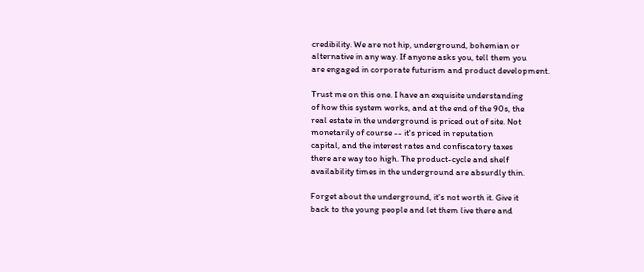credibility. We are not hip, underground, bohemian or
alternative in any way. If anyone asks you, tell them you
are engaged in corporate futurism and product development.

Trust me on this one. I have an exquisite understanding
of how this system works, and at the end of the 90s, the
real estate in the underground is priced out of site. Not
monetarily of course -- it's priced in reputation
capital, and the interest rates and confiscatory taxes
there are way too high. The product-cycle and shelf
availability times in the underground are absurdly thin.

Forget about the underground, it's not worth it. Give it
back to the young people and let them live there and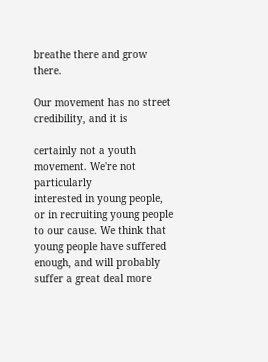breathe there and grow there.

Our movement has no street credibility, and it is

certainly not a youth movement. We're not particularly
interested in young people, or in recruiting young people
to our cause. We think that young people have suffered
enough, and will probably suffer a great deal more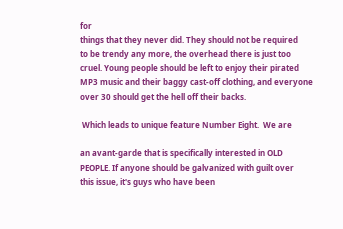for
things that they never did. They should not be required
to be trendy any more, the overhead there is just too
cruel. Young people should be left to enjoy their pirated
MP3 music and their baggy cast-off clothing, and everyone
over 30 should get the hell off their backs.

 Which leads to unique feature Number Eight.  We are

an avant-garde that is specifically interested in OLD
PEOPLE. If anyone should be galvanized with guilt over
this issue, it's guys who have been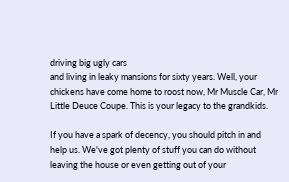driving big ugly cars
and living in leaky mansions for sixty years. Well, your
chickens have come home to roost now, Mr Muscle Car, Mr
Little Deuce Coupe. This is your legacy to the grandkids.

If you have a spark of decency, you should pitch in and
help us. We've got plenty of stuff you can do without
leaving the house or even getting out of your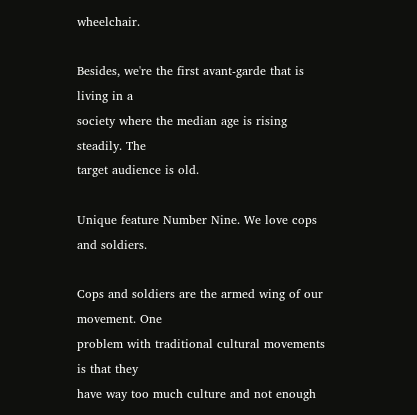wheelchair.

Besides, we're the first avant-garde that is living in a
society where the median age is rising steadily. The
target audience is old.

Unique feature Number Nine. We love cops and soldiers.

Cops and soldiers are the armed wing of our movement. One
problem with traditional cultural movements is that they
have way too much culture and not enough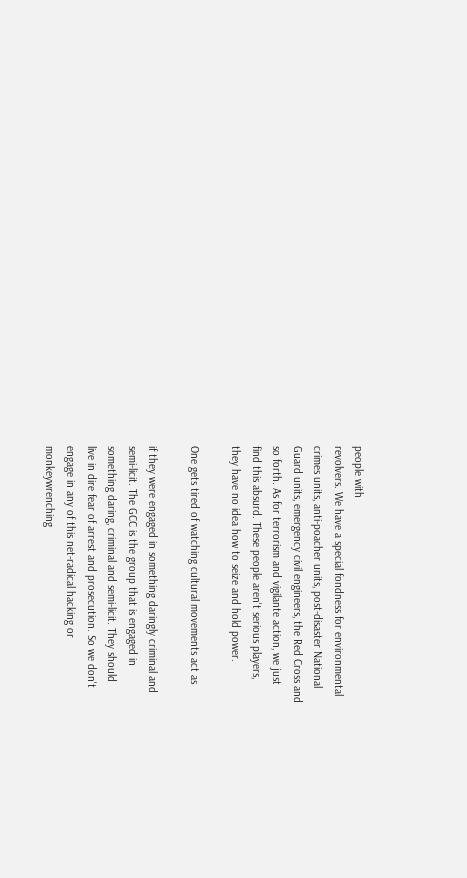people with
revolvers. We have a special fondness for environmental
crimes units, anti-poacher units, post-disaster National
Guard units, emergency civil engineers, the Red Cross and
so forth. As for terrorism and vigilante action, we just
find this absurd. These people aren't serious players,
they have no idea how to seize and hold power.

One gets tired of watching cultural movements act as

if they were engaged in something daringly criminal and
semi-licit. The GCC is the group that is engaged in
something daring, criminal and semi-licit. They should
live in dire fear of arrest and prosecution. So we don't
engage in any of this net-radical hacking or
monkeywrenching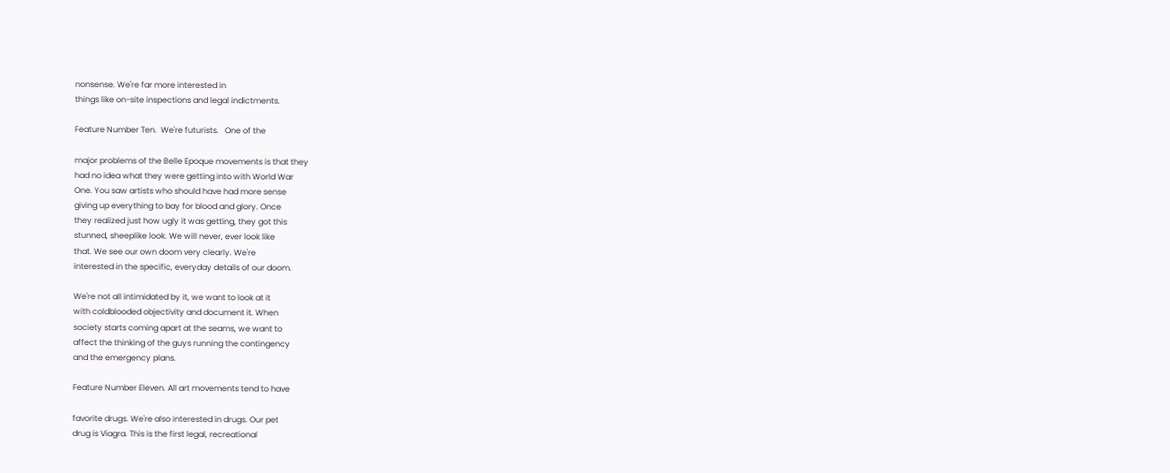nonsense. We're far more interested in
things like on-site inspections and legal indictments.

Feature Number Ten.  We're futurists.   One of the

major problems of the Belle Epoque movements is that they
had no idea what they were getting into with World War
One. You saw artists who should have had more sense
giving up everything to bay for blood and glory. Once
they realized just how ugly it was getting, they got this
stunned, sheeplike look. We will never, ever look like
that. We see our own doom very clearly. We're
interested in the specific, everyday details of our doom.

We're not all intimidated by it, we want to look at it
with coldblooded objectivity and document it. When
society starts coming apart at the seams, we want to
affect the thinking of the guys running the contingency
and the emergency plans.

Feature Number Eleven. All art movements tend to have

favorite drugs. We're also interested in drugs. Our pet
drug is Viagra. This is the first legal, recreational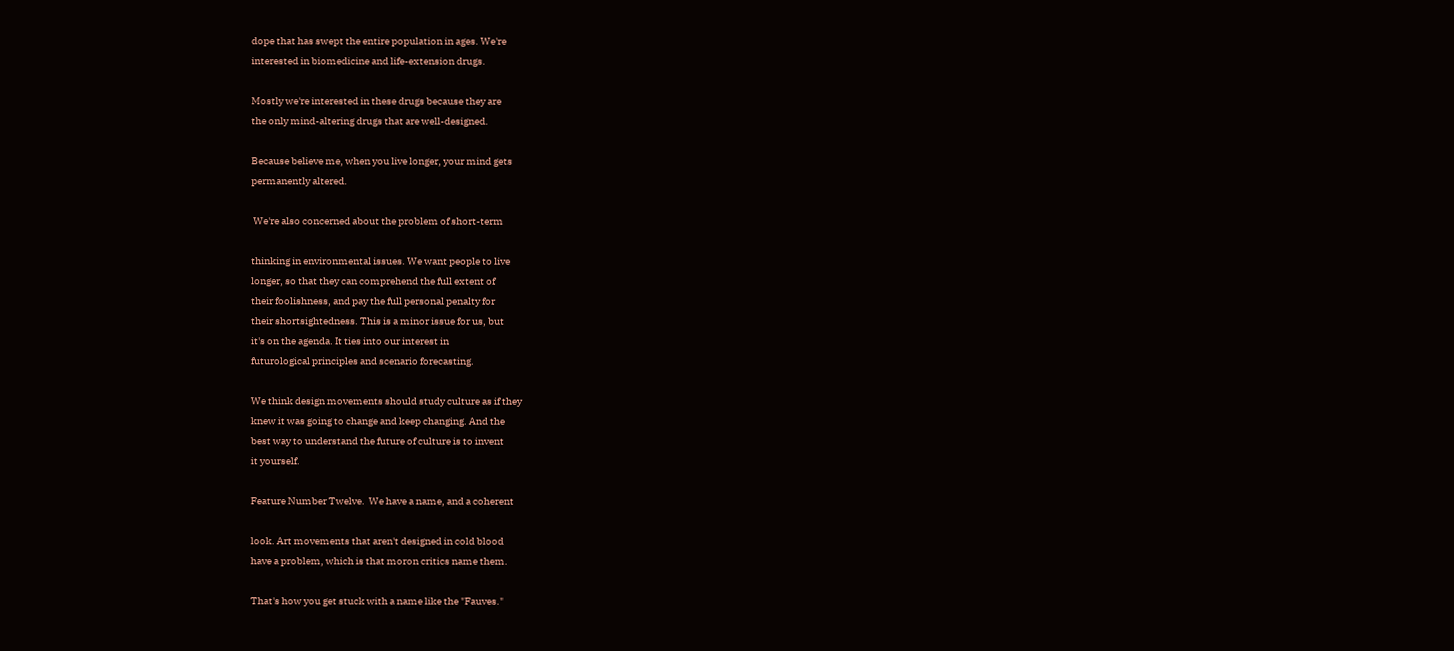dope that has swept the entire population in ages. We're
interested in biomedicine and life-extension drugs.

Mostly we're interested in these drugs because they are
the only mind-altering drugs that are well-designed.

Because believe me, when you live longer, your mind gets
permanently altered.

 We're also concerned about the problem of short-term

thinking in environmental issues. We want people to live
longer, so that they can comprehend the full extent of
their foolishness, and pay the full personal penalty for
their shortsightedness. This is a minor issue for us, but
it's on the agenda. It ties into our interest in
futurological principles and scenario forecasting.

We think design movements should study culture as if they
knew it was going to change and keep changing. And the
best way to understand the future of culture is to invent
it yourself.

Feature Number Twelve.  We have a name, and a coherent

look. Art movements that aren't designed in cold blood
have a problem, which is that moron critics name them.

That's how you get stuck with a name like the "Fauves."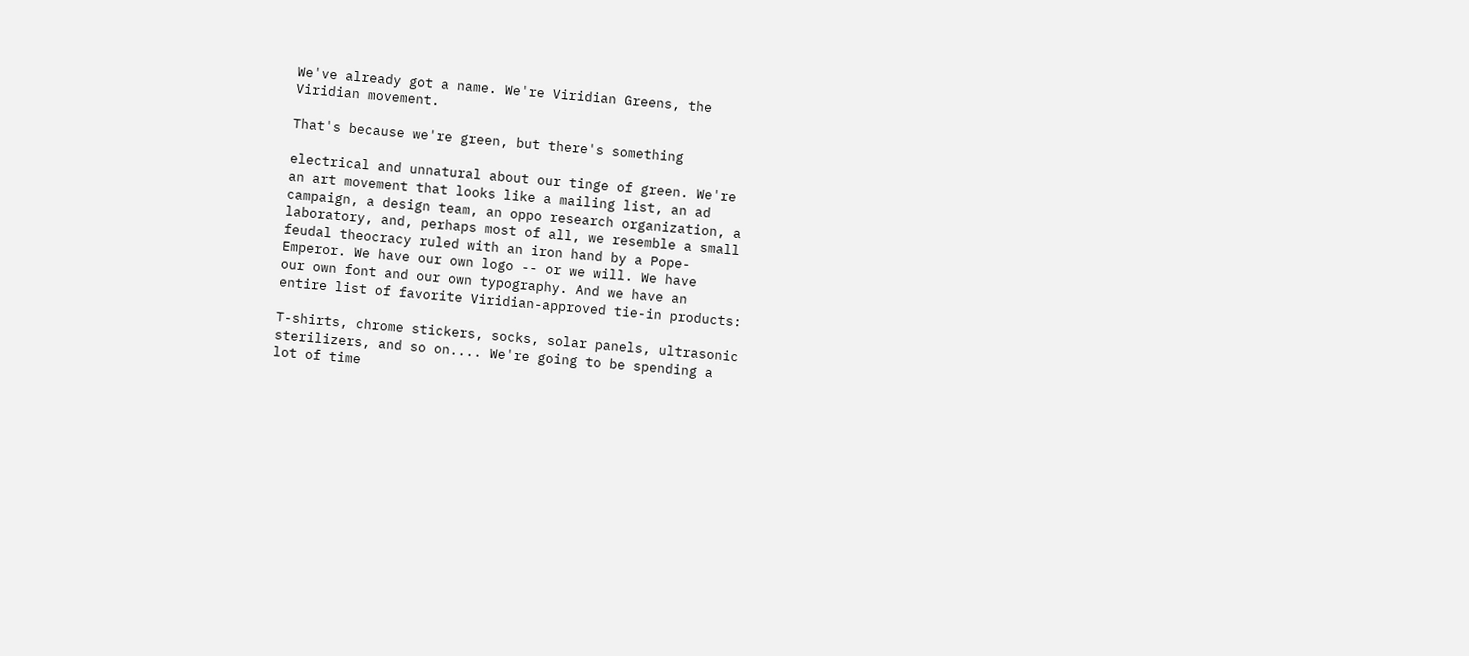We've already got a name. We're Viridian Greens, the
Viridian movement.

That's because we're green, but there's something

electrical and unnatural about our tinge of green. We're
an art movement that looks like a mailing list, an ad
campaign, a design team, an oppo research organization, a
laboratory, and, perhaps most of all, we resemble a small
feudal theocracy ruled with an iron hand by a Pope-
Emperor. We have our own logo -- or we will. We have
our own font and our own typography. And we have an
entire list of favorite Viridian-approved tie-in products:

T-shirts, chrome stickers, socks, solar panels, ultrasonic
sterilizers, and so on.... We're going to be spending a
lot of time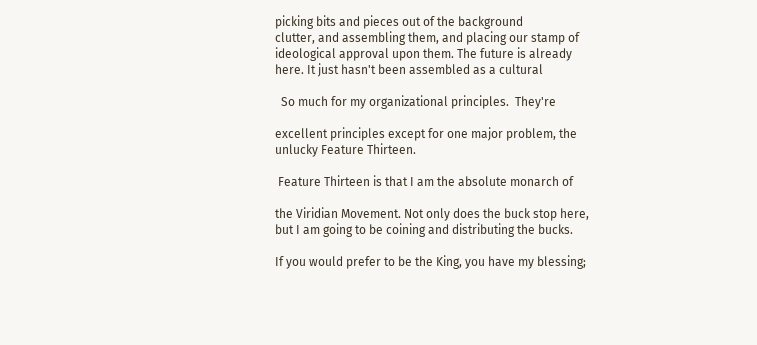picking bits and pieces out of the background
clutter, and assembling them, and placing our stamp of
ideological approval upon them. The future is already
here. It just hasn't been assembled as a cultural

  So much for my organizational principles.  They're

excellent principles except for one major problem, the
unlucky Feature Thirteen.

 Feature Thirteen is that I am the absolute monarch of

the Viridian Movement. Not only does the buck stop here,
but I am going to be coining and distributing the bucks.

If you would prefer to be the King, you have my blessing;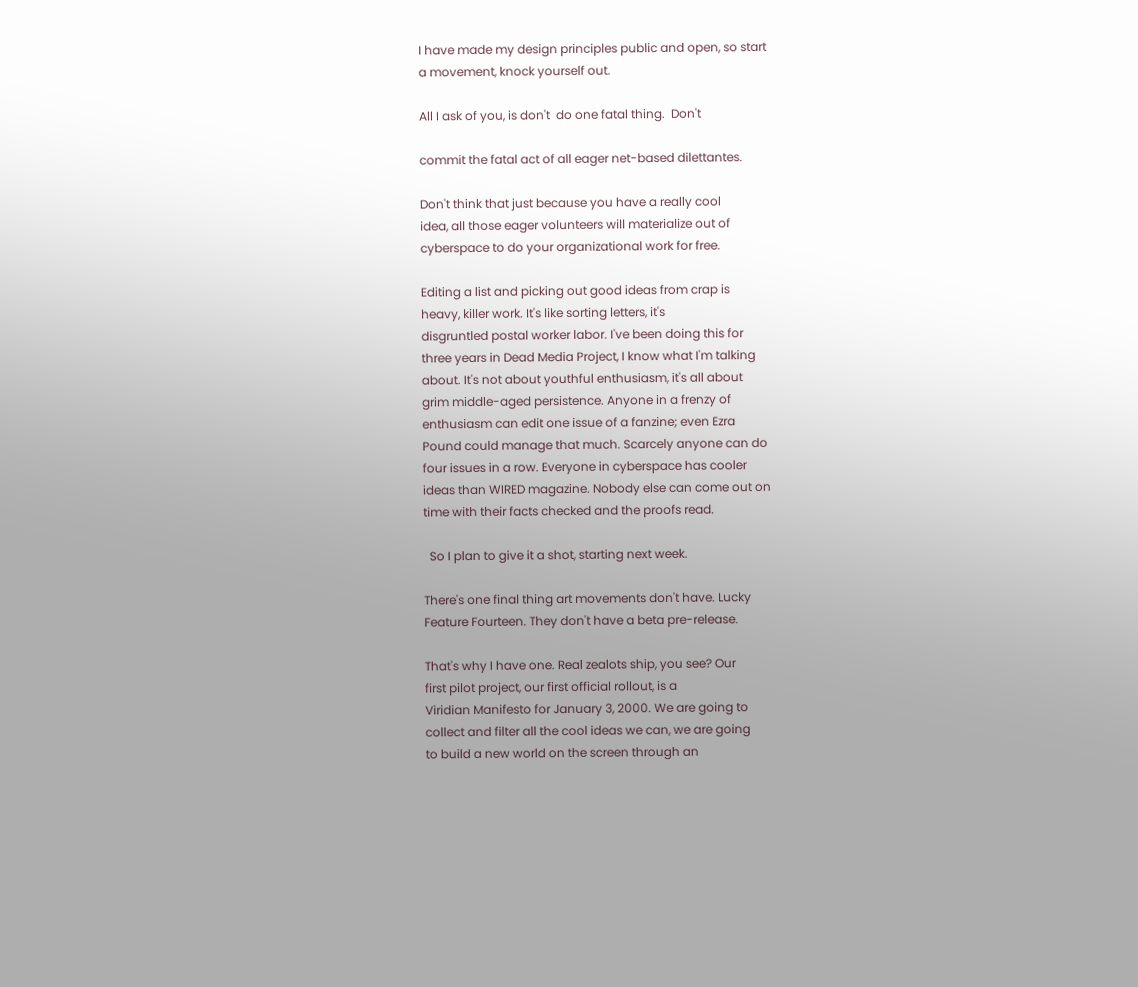I have made my design principles public and open, so start
a movement, knock yourself out.

All I ask of you, is don't  do one fatal thing.  Don't

commit the fatal act of all eager net-based dilettantes.

Don't think that just because you have a really cool
idea, all those eager volunteers will materialize out of
cyberspace to do your organizational work for free.

Editing a list and picking out good ideas from crap is
heavy, killer work. It's like sorting letters, it's
disgruntled postal worker labor. I've been doing this for
three years in Dead Media Project, I know what I'm talking
about. It's not about youthful enthusiasm, it's all about
grim middle-aged persistence. Anyone in a frenzy of
enthusiasm can edit one issue of a fanzine; even Ezra
Pound could manage that much. Scarcely anyone can do
four issues in a row. Everyone in cyberspace has cooler
ideas than WIRED magazine. Nobody else can come out on
time with their facts checked and the proofs read.

  So I plan to give it a shot, starting next week.

There's one final thing art movements don't have. Lucky
Feature Fourteen. They don't have a beta pre-release.

That's why I have one. Real zealots ship, you see? Our
first pilot project, our first official rollout, is a
Viridian Manifesto for January 3, 2000. We are going to
collect and filter all the cool ideas we can, we are going
to build a new world on the screen through an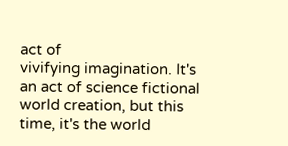act of
vivifying imagination. It's an act of science fictional
world creation, but this time, it's the world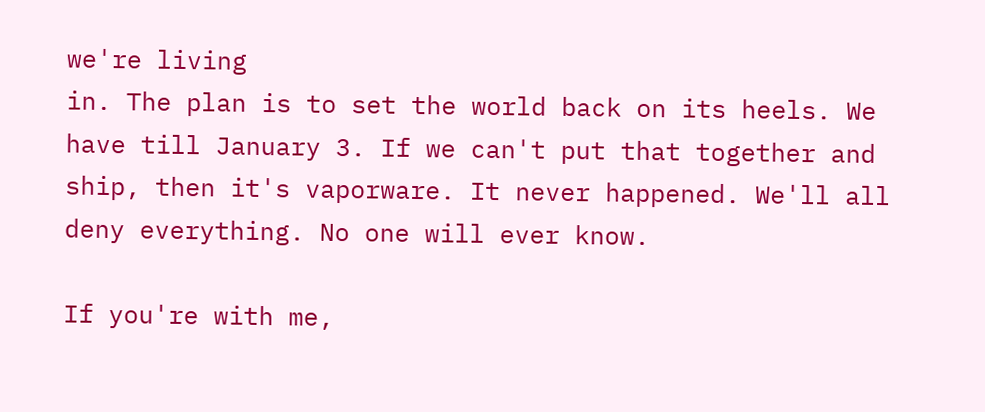we're living
in. The plan is to set the world back on its heels. We
have till January 3. If we can't put that together and
ship, then it's vaporware. It never happened. We'll all
deny everything. No one will ever know.

If you're with me,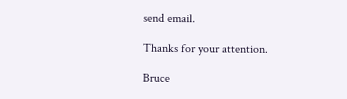send email.

Thanks for your attention.

Bruce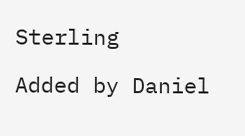Sterling

Added by Daniel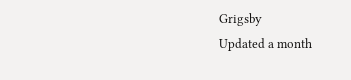Grigsby
Updated a month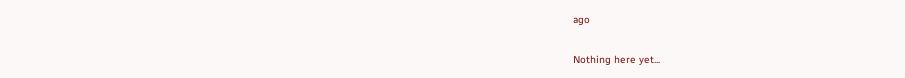ago

Nothing here yet...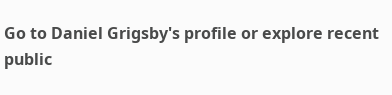Go to Daniel Grigsby's profile or explore recent public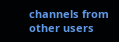channels from other users